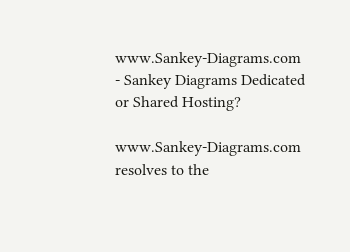www.Sankey-Diagrams.com - Sankey Diagrams Dedicated or Shared Hosting?

www.Sankey-Diagrams.com resolves to the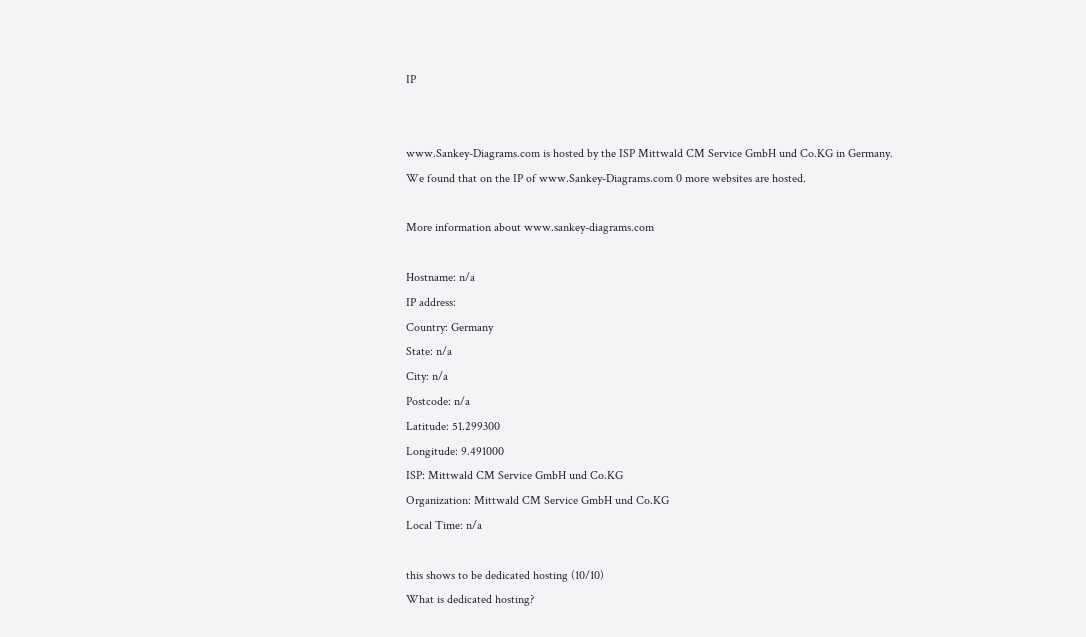IP


www.Sankey-Diagrams.com is hosted by the ISP Mittwald CM Service GmbH und Co.KG in Germany.
We found that on the IP of www.Sankey-Diagrams.com 0 more websites are hosted.

More information about www.sankey-diagrams.com

Hostname: n/a
IP address:
Country: Germany
State: n/a
City: n/a
Postcode: n/a
Latitude: 51.299300
Longitude: 9.491000
ISP: Mittwald CM Service GmbH und Co.KG
Organization: Mittwald CM Service GmbH und Co.KG
Local Time: n/a

this shows to be dedicated hosting (10/10)
What is dedicated hosting?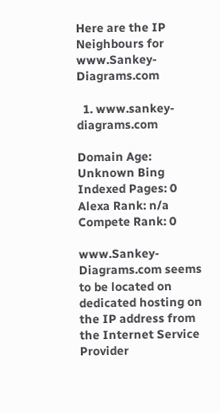Here are the IP Neighbours for www.Sankey-Diagrams.com

  1. www.sankey-diagrams.com

Domain Age: Unknown Bing Indexed Pages: 0
Alexa Rank: n/a Compete Rank: 0

www.Sankey-Diagrams.com seems to be located on dedicated hosting on the IP address from the Internet Service Provider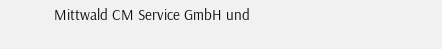Mittwald CM Service GmbH und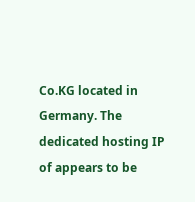Co.KG located in Germany. The dedicated hosting IP of appears to be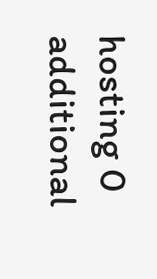hosting 0 additional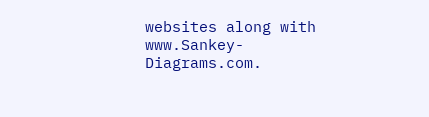websites along with www.Sankey-Diagrams.com.